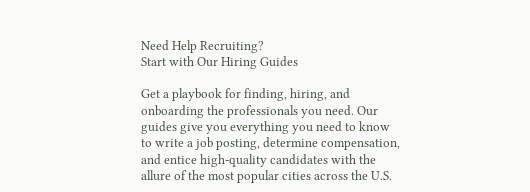Need Help Recruiting?
Start with Our Hiring Guides

Get a playbook for finding, hiring, and onboarding the professionals you need. Our guides give you everything you need to know to write a job posting, determine compensation, and entice high-quality candidates with the allure of the most popular cities across the U.S.